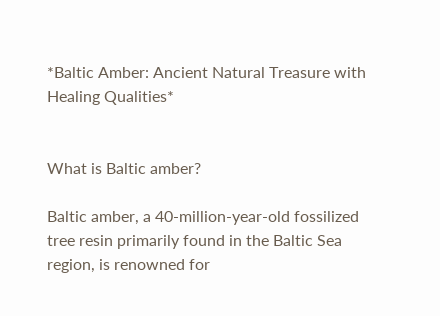*Baltic Amber: Ancient Natural Treasure with Healing Qualities*


What is Baltic amber?

Baltic amber, a 40-million-year-old fossilized tree resin primarily found in the Baltic Sea region, is renowned for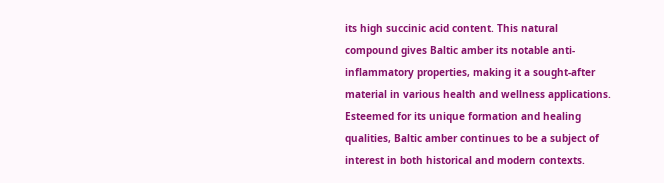its high succinic acid content. This natural compound gives Baltic amber its notable anti-inflammatory properties, making it a sought-after material in various health and wellness applications. Esteemed for its unique formation and healing qualities, Baltic amber continues to be a subject of interest in both historical and modern contexts.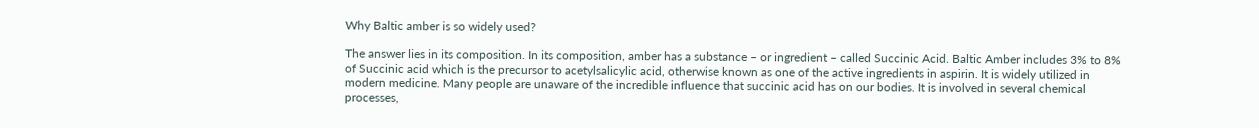Why Baltic amber is so widely used?

The answer lies in its composition. In its composition, amber has a substance – or ingredient – called Succinic Acid. Baltic Amber includes 3% to 8% of Succinic acid which is the precursor to acetylsalicylic acid, otherwise known as one of the active ingredients in aspirin. It is widely utilized in modern medicine. Many people are unaware of the incredible influence that succinic acid has on our bodies. It is involved in several chemical processes,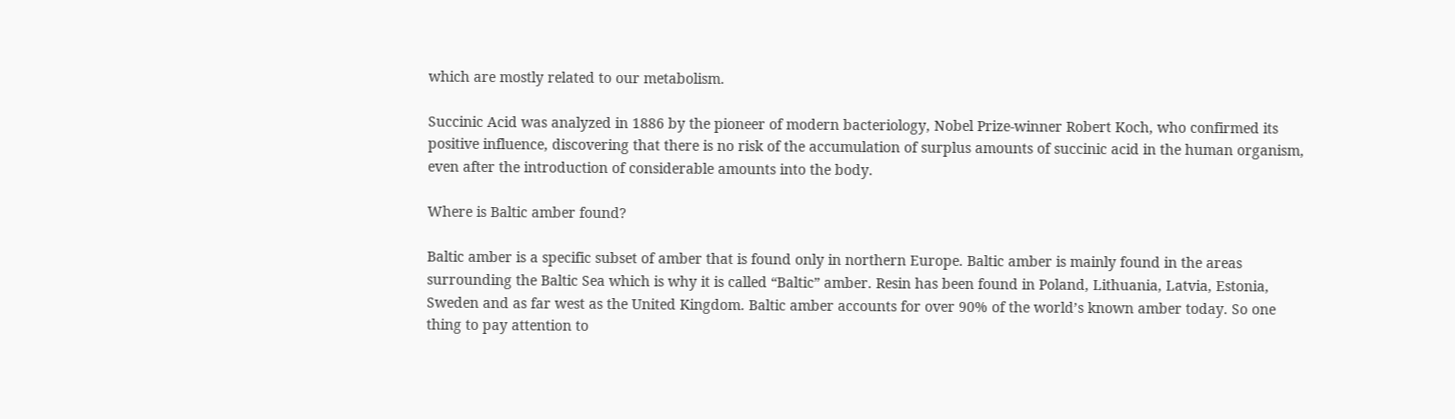which are mostly related to our metabolism.

Succinic Acid was analyzed in 1886 by the pioneer of modern bacteriology, Nobel Prize-winner Robert Koch, who confirmed its positive influence, discovering that there is no risk of the accumulation of surplus amounts of succinic acid in the human organism, even after the introduction of considerable amounts into the body.

Where is Baltic amber found?

Baltic amber is a specific subset of amber that is found only in northern Europe. Baltic amber is mainly found in the areas surrounding the Baltic Sea which is why it is called “Baltic” amber. Resin has been found in Poland, Lithuania, Latvia, Estonia, Sweden and as far west as the United Kingdom. Baltic amber accounts for over 90% of the world’s known amber today. So one thing to pay attention to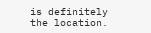is definitely the location.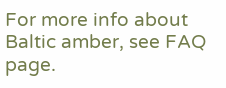For more info about Baltic amber, see FAQ page.